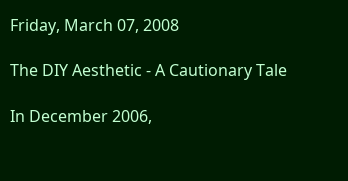Friday, March 07, 2008

The DIY Aesthetic - A Cautionary Tale

In December 2006,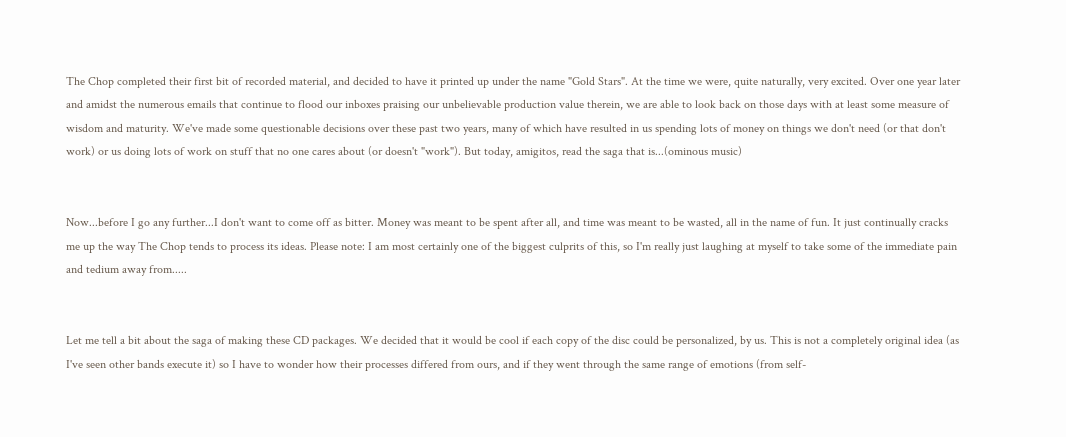The Chop completed their first bit of recorded material, and decided to have it printed up under the name "Gold Stars". At the time we were, quite naturally, very excited. Over one year later and amidst the numerous emails that continue to flood our inboxes praising our unbelievable production value therein, we are able to look back on those days with at least some measure of wisdom and maturity. We've made some questionable decisions over these past two years, many of which have resulted in us spending lots of money on things we don't need (or that don't work) or us doing lots of work on stuff that no one cares about (or doesn't "work"). But today, amigitos, read the saga that is...(ominous music)


Now...before I go any further...I don't want to come off as bitter. Money was meant to be spent after all, and time was meant to be wasted, all in the name of fun. It just continually cracks me up the way The Chop tends to process its ideas. Please note: I am most certainly one of the biggest culprits of this, so I'm really just laughing at myself to take some of the immediate pain and tedium away from.....


Let me tell a bit about the saga of making these CD packages. We decided that it would be cool if each copy of the disc could be personalized, by us. This is not a completely original idea (as I've seen other bands execute it) so I have to wonder how their processes differed from ours, and if they went through the same range of emotions (from self-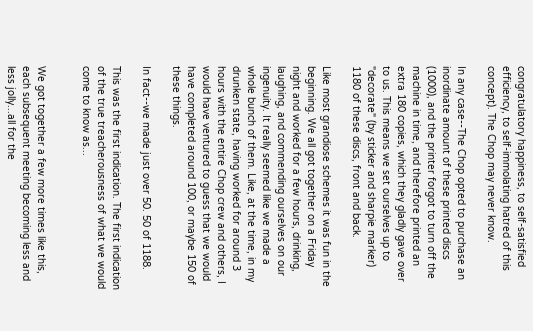congratulatory happiness, to self-satisfied efficiency, to self-immolating hatred of this concept). The Chop may never know.

In any case--The Chop opted to purchase an inordinate amount of these printed discs (1000), and the printer forgot to turn off the machine in time, and therefore printed an extra 180 copies, which they gladly gave over to us. This means we set ourselves up to "decorate" (by sticker and sharpie marker) 1180 of these discs, front and back.

Like most grandiose schemes it was fun in the beginning. We all got together on a Friday night and worked for a few hours, drinking, laughing, and commending ourselves on our ingenuity. It really seemed like we made a whole bunch of them. Like, at the time, in my drunken state, having worked for around 3 hours with the entire Chop crew and others, I would have ventured to guess that we would have completed around 100, or maybe 150 of these things.

In fact--we made just over 50. 50 of 1188.

This was the first indication. The first indication of the true treacherousness of what we would come to know as...


We got together a few more times like this, each subsequent meeting becoming less and less jolly...all for the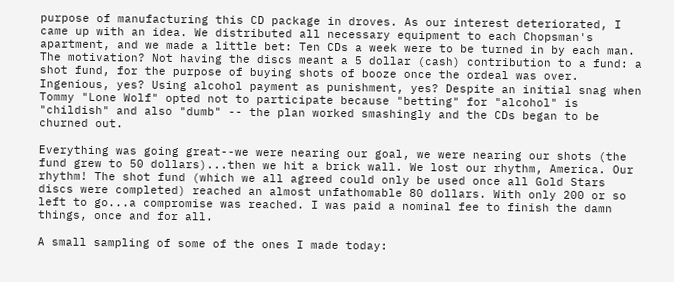purpose of manufacturing this CD package in droves. As our interest deteriorated, I came up with an idea. We distributed all necessary equipment to each Chopsman's apartment, and we made a little bet: Ten CDs a week were to be turned in by each man. The motivation? Not having the discs meant a 5 dollar (cash) contribution to a fund: a shot fund, for the purpose of buying shots of booze once the ordeal was over. Ingenious, yes? Using alcohol payment as punishment, yes? Despite an initial snag when Tommy "Lone Wolf" opted not to participate because "betting" for "alcohol" is "childish" and also "dumb" -- the plan worked smashingly and the CDs began to be churned out.

Everything was going great--we were nearing our goal, we were nearing our shots (the fund grew to 50 dollars)...then we hit a brick wall. We lost our rhythm, America. Our rhythm! The shot fund (which we all agreed could only be used once all Gold Stars discs were completed) reached an almost unfathomable 80 dollars. With only 200 or so left to go...a compromise was reached. I was paid a nominal fee to finish the damn things, once and for all.

A small sampling of some of the ones I made today: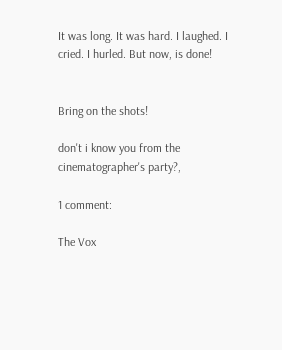It was long. It was hard. I laughed. I cried. I hurled. But now, is done!


Bring on the shots!

don't i know you from the cinematographer's party?,

1 comment:

The Vox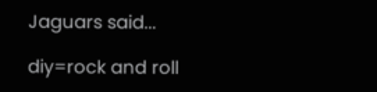Jaguars said...

diy=rock and roll